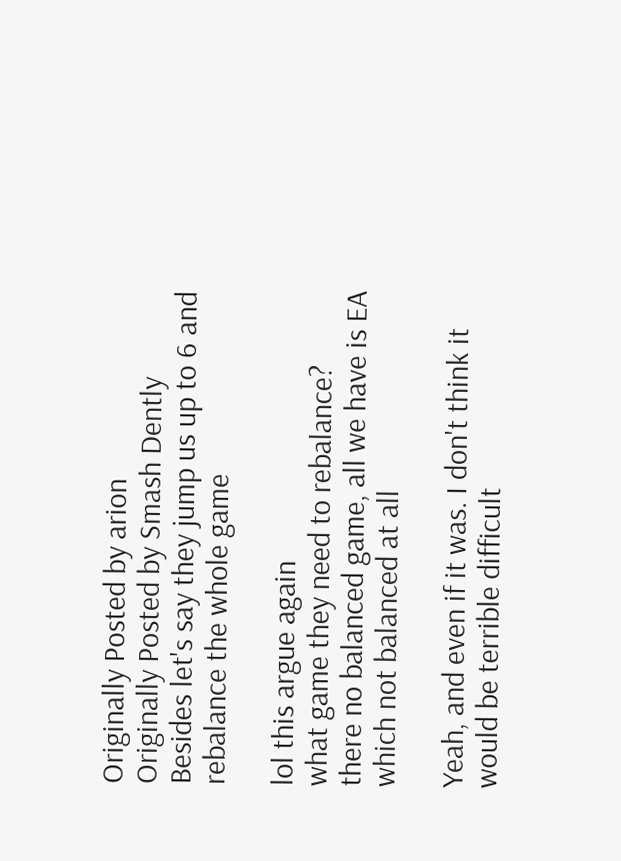Originally Posted by arion
Originally Posted by Smash Dently
Besides let's say they jump us up to 6 and rebalance the whole game

lol this argue again
what game they need to rebalance?
there no balanced game, all we have is EA which not balanced at all

Yeah, and even if it was. I don't think it would be terrible difficult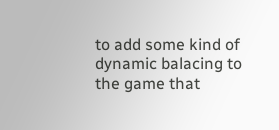to add some kind of dynamic balacing to the game that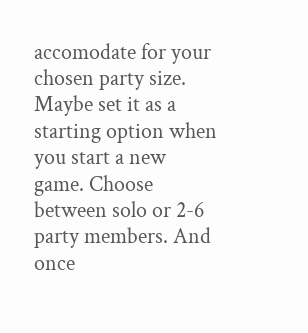accomodate for your chosen party size. Maybe set it as a starting option when you start a new game. Choose between solo or 2-6 party members. And once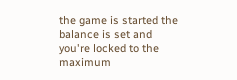the game is started the balance is set and you're locked to the maximum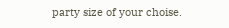party size of your choise.